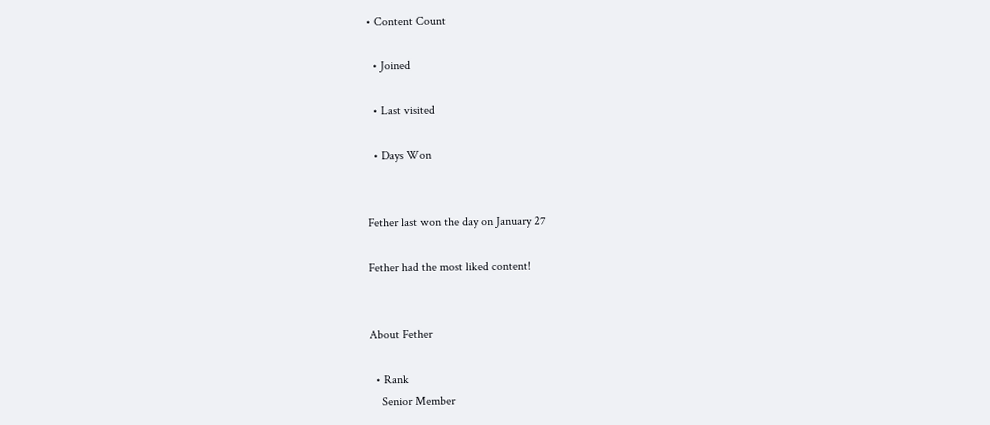• Content Count

  • Joined

  • Last visited

  • Days Won


Fether last won the day on January 27

Fether had the most liked content!


About Fether

  • Rank
    Senior Member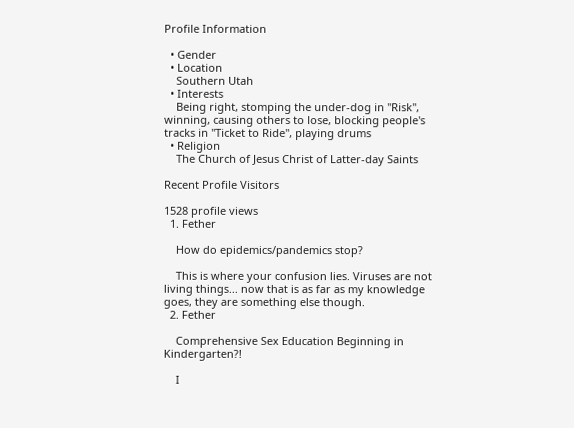Profile Information

  • Gender
  • Location
    Southern Utah
  • Interests
    Being right, stomping the under-dog in "Risk", winning, causing others to lose, blocking people's tracks in "Ticket to Ride", playing drums
  • Religion
    The Church of Jesus Christ of Latter-day Saints

Recent Profile Visitors

1528 profile views
  1. Fether

    How do epidemics/pandemics stop?

    This is where your confusion lies. Viruses are not living things... now that is as far as my knowledge goes, they are something else though.
  2. Fether

    Comprehensive Sex Education Beginning in Kindergarten?!

    I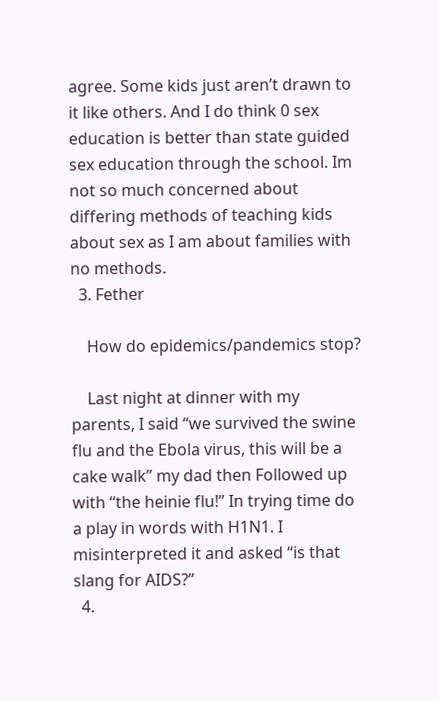agree. Some kids just aren’t drawn to it like others. And I do think 0 sex education is better than state guided sex education through the school. Im not so much concerned about differing methods of teaching kids about sex as I am about families with no methods.
  3. Fether

    How do epidemics/pandemics stop?

    Last night at dinner with my parents, I said “we survived the swine flu and the Ebola virus, this will be a cake walk” my dad then Followed up with “the heinie flu!” In trying time do a play in words with H1N1. I misinterpreted it and asked “is that slang for AIDS?”
  4.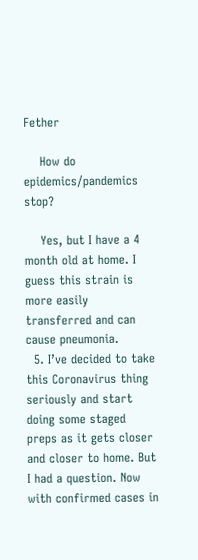Fether

    How do epidemics/pandemics stop?

    Yes, but I have a 4 month old at home. I guess this strain is more easily transferred and can cause pneumonia.
  5. I’ve decided to take this Coronavirus thing seriously and start doing some staged preps as it gets closer and closer to home. But I had a question. Now with confirmed cases in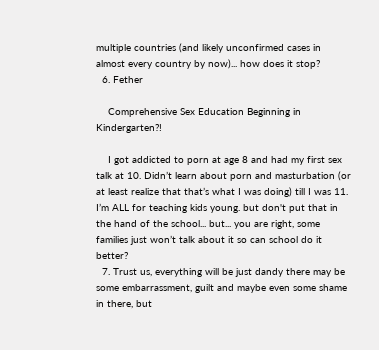multiple countries (and likely unconfirmed cases in almost every country by now)... how does it stop?
  6. Fether

    Comprehensive Sex Education Beginning in Kindergarten?!

    I got addicted to porn at age 8 and had my first sex talk at 10. Didn’t learn about porn and masturbation (or at least realize that that’s what I was doing) till I was 11. I’m ALL for teaching kids young. but don't put that in the hand of the school... but... you are right, some families just won’t talk about it so can school do it better?
  7. Trust us, everything will be just dandy there may be some embarrassment, guilt and maybe even some shame in there, but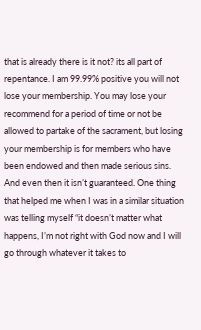that is already there is it not? its all part of repentance. I am 99.99% positive you will not lose your membership. You may lose your recommend for a period of time or not be allowed to partake of the sacrament, but losing your membership is for members who have been endowed and then made serious sins. And even then it isn’t guaranteed. One thing that helped me when I was in a similar situation was telling myself “it doesn’t matter what happens, I’m not right with God now and I will go through whatever it takes to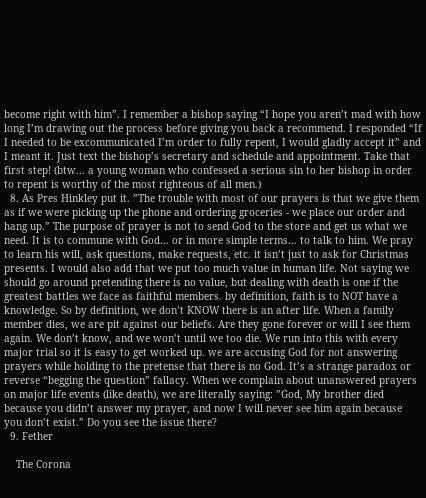become right with him”. I remember a bishop saying “I hope you aren’t mad with how long I’m drawing out the process before giving you back a recommend. I responded “If I needed to be excommunicated I’m order to fully repent, I would gladly accept it” and I meant it. Just text the bishop’s secretary and schedule and appointment. Take that first step! (btw... a young woman who confessed a serious sin to her bishop in order to repent is worthy of the most righteous of all men.)
  8. As Pres Hinkley put it. ”The trouble with most of our prayers is that we give them as if we were picking up the phone and ordering groceries - we place our order and hang up.” The purpose of prayer is not to send God to the store and get us what we need. It is to commune with God... or in more simple terms... to talk to him. We pray to learn his will, ask questions, make requests, etc. it isn’t just to ask for Christmas presents. I would also add that we put too much value in human life. Not saying we should go around pretending there is no value, but dealing with death is one if the greatest battles we face as faithful members. by definition, faith is to NOT have a knowledge. So by definition, we don’t KNOW there is an after life. When a family member dies, we are pit against our beliefs. Are they gone forever or will I see them again. We don’t know, and we won’t until we too die. We run into this with every major trial so it is easy to get worked up. we are accusing God for not answering prayers while holding to the pretense that there is no God. It’s a strange paradox or reverse “begging the question” fallacy. When we complain about unanswered prayers on major life events (like death), we are literally saying: ”God, My brother died because you didn’t answer my prayer, and now I will never see him again because you don’t exist.” Do you see the issue there?
  9. Fether

    The Corona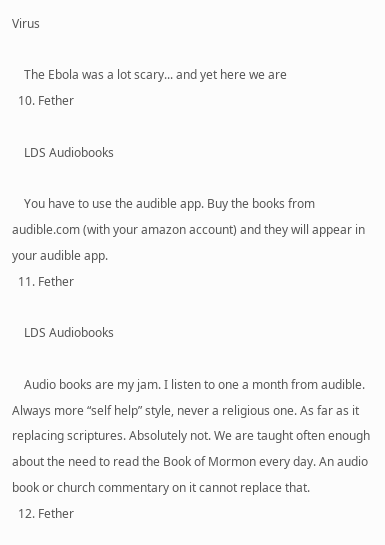Virus

    The Ebola was a lot scary... and yet here we are
  10. Fether

    LDS Audiobooks

    You have to use the audible app. Buy the books from audible.com (with your amazon account) and they will appear in your audible app.
  11. Fether

    LDS Audiobooks

    Audio books are my jam. I listen to one a month from audible. Always more “self help” style, never a religious one. As far as it replacing scriptures. Absolutely not. We are taught often enough about the need to read the Book of Mormon every day. An audio book or church commentary on it cannot replace that.
  12. Fether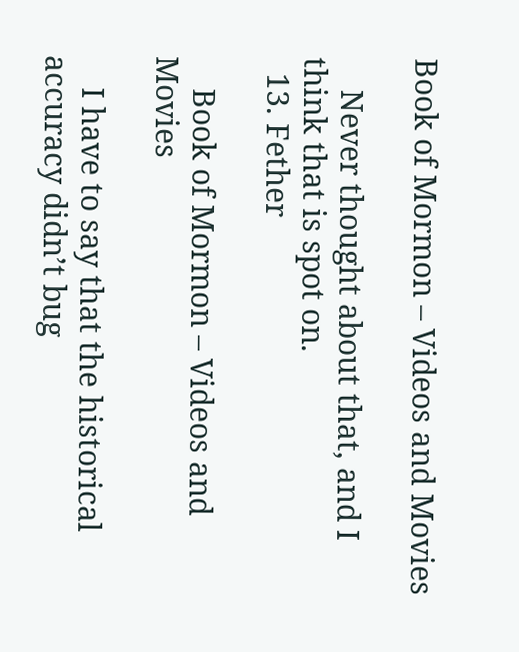Book of Mormon – Videos and Movies

    Never thought about that, and I think that is spot on.
  13. Fether

    Book of Mormon – Videos and Movies

    I have to say that the historical accuracy didn’t bug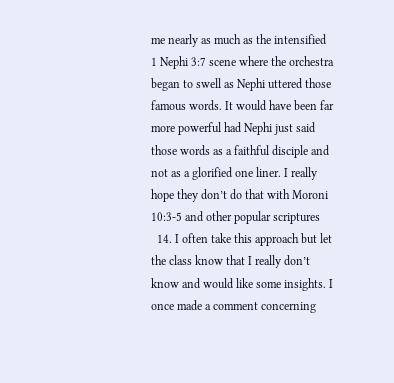me nearly as much as the intensified 1 Nephi 3:7 scene where the orchestra began to swell as Nephi uttered those famous words. It would have been far more powerful had Nephi just said those words as a faithful disciple and not as a glorified one liner. I really hope they don’t do that with Moroni 10:3-5 and other popular scriptures
  14. I often take this approach but let the class know that I really don’t know and would like some insights. I once made a comment concerning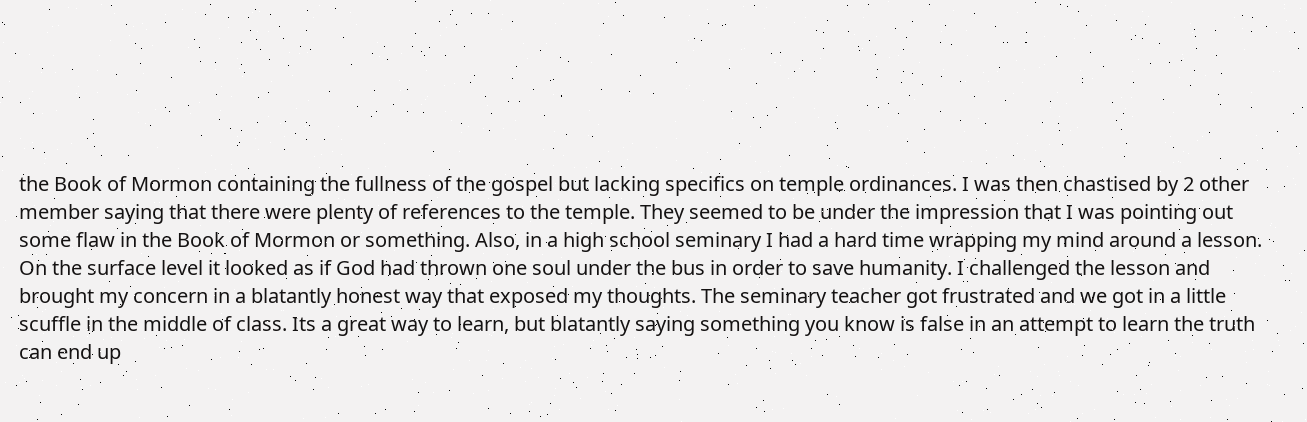the Book of Mormon containing the fullness of the gospel but lacking specifics on temple ordinances. I was then chastised by 2 other member saying that there were plenty of references to the temple. They seemed to be under the impression that I was pointing out some flaw in the Book of Mormon or something. Also, in a high school seminary I had a hard time wrapping my mind around a lesson. On the surface level it looked as if God had thrown one soul under the bus in order to save humanity. I challenged the lesson and brought my concern in a blatantly honest way that exposed my thoughts. The seminary teacher got frustrated and we got in a little scuffle in the middle of class. Its a great way to learn, but blatantly saying something you know is false in an attempt to learn the truth can end up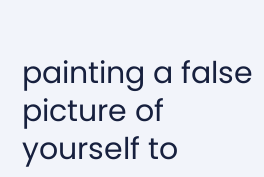painting a false picture of yourself to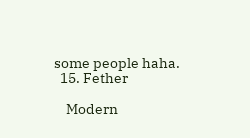some people haha.
  15. Fether

    Modern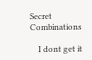Secret Combinations

    I dont get it